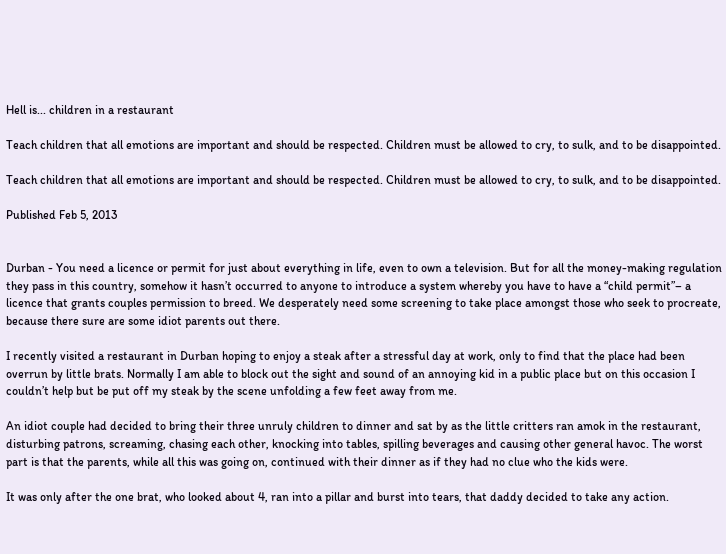Hell is... children in a restaurant

Teach children that all emotions are important and should be respected. Children must be allowed to cry, to sulk, and to be disappointed.

Teach children that all emotions are important and should be respected. Children must be allowed to cry, to sulk, and to be disappointed.

Published Feb 5, 2013


Durban - You need a licence or permit for just about everything in life, even to own a television. But for all the money-making regulation they pass in this country, somehow it hasn’t occurred to anyone to introduce a system whereby you have to have a “child permit”– a licence that grants couples permission to breed. We desperately need some screening to take place amongst those who seek to procreate, because there sure are some idiot parents out there.

I recently visited a restaurant in Durban hoping to enjoy a steak after a stressful day at work, only to find that the place had been overrun by little brats. Normally I am able to block out the sight and sound of an annoying kid in a public place but on this occasion I couldn’t help but be put off my steak by the scene unfolding a few feet away from me.

An idiot couple had decided to bring their three unruly children to dinner and sat by as the little critters ran amok in the restaurant, disturbing patrons, screaming, chasing each other, knocking into tables, spilling beverages and causing other general havoc. The worst part is that the parents, while all this was going on, continued with their dinner as if they had no clue who the kids were.

It was only after the one brat, who looked about 4, ran into a pillar and burst into tears, that daddy decided to take any action.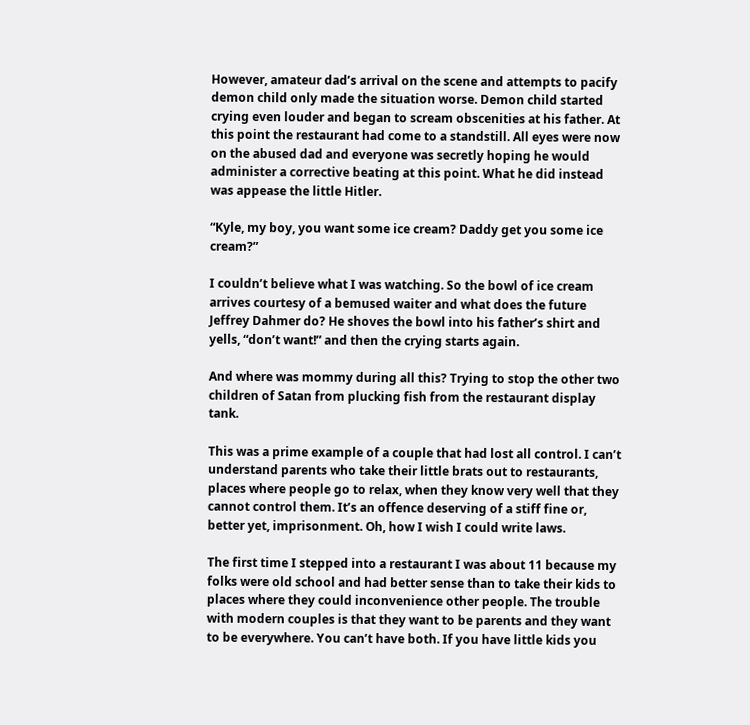However, amateur dad’s arrival on the scene and attempts to pacify demon child only made the situation worse. Demon child started crying even louder and began to scream obscenities at his father. At this point the restaurant had come to a standstill. All eyes were now on the abused dad and everyone was secretly hoping he would administer a corrective beating at this point. What he did instead was appease the little Hitler.

“Kyle, my boy, you want some ice cream? Daddy get you some ice cream?”

I couldn’t believe what I was watching. So the bowl of ice cream arrives courtesy of a bemused waiter and what does the future Jeffrey Dahmer do? He shoves the bowl into his father’s shirt and yells, “don’t want!” and then the crying starts again.

And where was mommy during all this? Trying to stop the other two children of Satan from plucking fish from the restaurant display tank.

This was a prime example of a couple that had lost all control. I can’t understand parents who take their little brats out to restaurants, places where people go to relax, when they know very well that they cannot control them. It’s an offence deserving of a stiff fine or, better yet, imprisonment. Oh, how I wish I could write laws.

The first time I stepped into a restaurant I was about 11 because my folks were old school and had better sense than to take their kids to places where they could inconvenience other people. The trouble with modern couples is that they want to be parents and they want to be everywhere. You can’t have both. If you have little kids you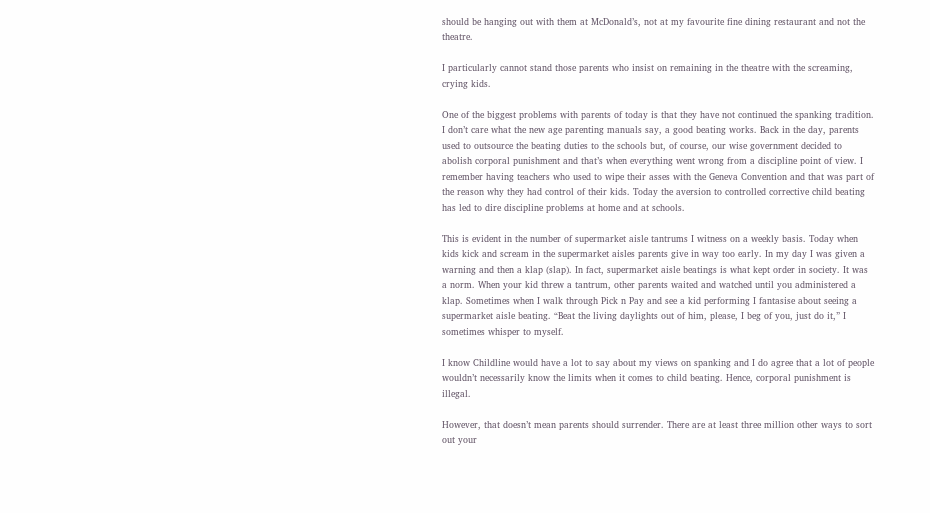should be hanging out with them at McDonald’s, not at my favourite fine dining restaurant and not the theatre.

I particularly cannot stand those parents who insist on remaining in the theatre with the screaming, crying kids.

One of the biggest problems with parents of today is that they have not continued the spanking tradition. I don’t care what the new age parenting manuals say, a good beating works. Back in the day, parents used to outsource the beating duties to the schools but, of course, our wise government decided to abolish corporal punishment and that’s when everything went wrong from a discipline point of view. I remember having teachers who used to wipe their asses with the Geneva Convention and that was part of the reason why they had control of their kids. Today the aversion to controlled corrective child beating has led to dire discipline problems at home and at schools.

This is evident in the number of supermarket aisle tantrums I witness on a weekly basis. Today when kids kick and scream in the supermarket aisles parents give in way too early. In my day I was given a warning and then a klap (slap). In fact, supermarket aisle beatings is what kept order in society. It was a norm. When your kid threw a tantrum, other parents waited and watched until you administered a klap. Sometimes when I walk through Pick n Pay and see a kid performing I fantasise about seeing a supermarket aisle beating. “Beat the living daylights out of him, please, I beg of you, just do it,” I sometimes whisper to myself.

I know Childline would have a lot to say about my views on spanking and I do agree that a lot of people wouldn’t necessarily know the limits when it comes to child beating. Hence, corporal punishment is illegal.

However, that doesn’t mean parents should surrender. There are at least three million other ways to sort out your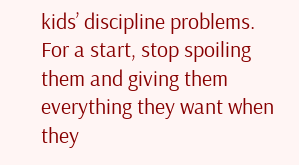kids’ discipline problems. For a start, stop spoiling them and giving them everything they want when they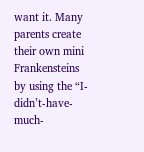want it. Many parents create their own mini Frankensteins by using the “I-didn’t-have-much-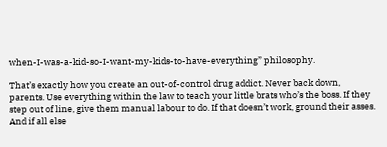when-I-was-a-kid-so-I-want-my-kids-to-have-everything” philosophy.

That’s exactly how you create an out-of-control drug addict. Never back down, parents. Use everything within the law to teach your little brats who’s the boss. If they step out of line, give them manual labour to do. If that doesn’t work, ground their asses. And if all else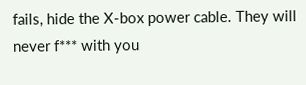fails, hide the X-box power cable. They will never f*** with you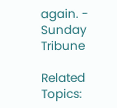again. - Sunday Tribune

Related Topics: